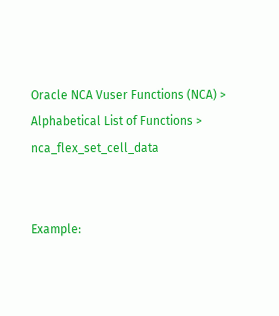Oracle NCA Vuser Functions (NCA) > Alphabetical List of Functions > nca_flex_set_cell_data


Example: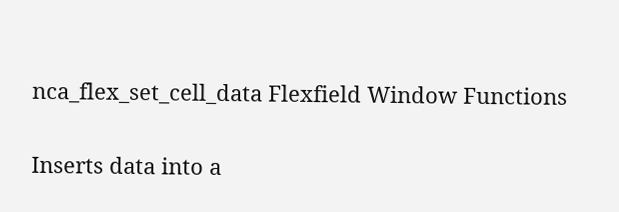nca_flex_set_cell_data Flexfield Window Functions

Inserts data into a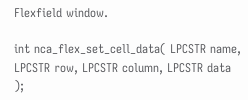Flexfield window.

int nca_flex_set_cell_data( LPCSTR name, LPCSTR row, LPCSTR column, LPCSTR data );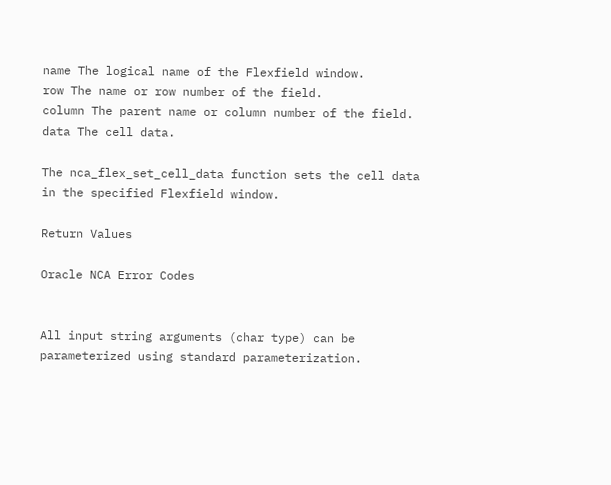name The logical name of the Flexfield window.
row The name or row number of the field.
column The parent name or column number of the field.
data The cell data.

The nca_flex_set_cell_data function sets the cell data in the specified Flexfield window.

Return Values

Oracle NCA Error Codes


All input string arguments (char type) can be parameterized using standard parameterization.